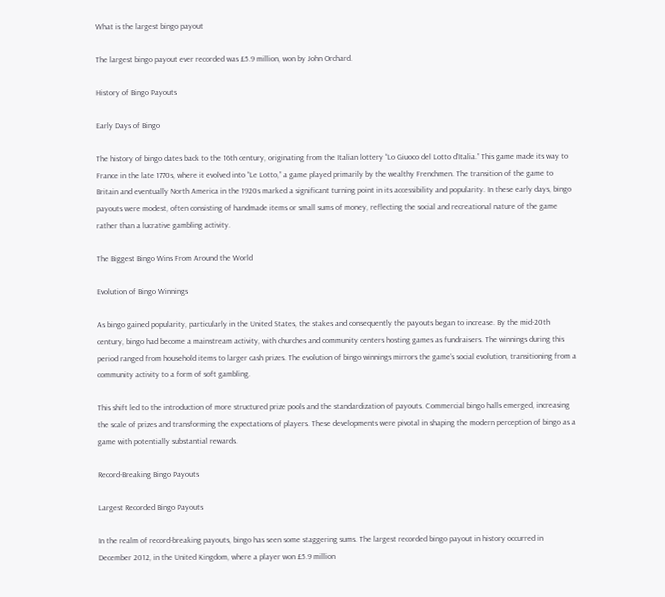What is the largest bingo payout

The largest bingo payout ever recorded was £5.9 million, won by John Orchard.

History of Bingo Payouts

Early Days of Bingo

The history of bingo dates back to the 16th century, originating from the Italian lottery “Lo Giuoco del Lotto d’Italia.” This game made its way to France in the late 1770s, where it evolved into “Le Lotto,” a game played primarily by the wealthy Frenchmen. The transition of the game to Britain and eventually North America in the 1920s marked a significant turning point in its accessibility and popularity. In these early days, bingo payouts were modest, often consisting of handmade items or small sums of money, reflecting the social and recreational nature of the game rather than a lucrative gambling activity.

The Biggest Bingo Wins From Around the World

Evolution of Bingo Winnings

As bingo gained popularity, particularly in the United States, the stakes and consequently the payouts began to increase. By the mid-20th century, bingo had become a mainstream activity, with churches and community centers hosting games as fundraisers. The winnings during this period ranged from household items to larger cash prizes. The evolution of bingo winnings mirrors the game’s social evolution, transitioning from a community activity to a form of soft gambling.

This shift led to the introduction of more structured prize pools and the standardization of payouts. Commercial bingo halls emerged, increasing the scale of prizes and transforming the expectations of players. These developments were pivotal in shaping the modern perception of bingo as a game with potentially substantial rewards.

Record-Breaking Bingo Payouts

Largest Recorded Bingo Payouts

In the realm of record-breaking payouts, bingo has seen some staggering sums. The largest recorded bingo payout in history occurred in December 2012, in the United Kingdom, where a player won £5.9 million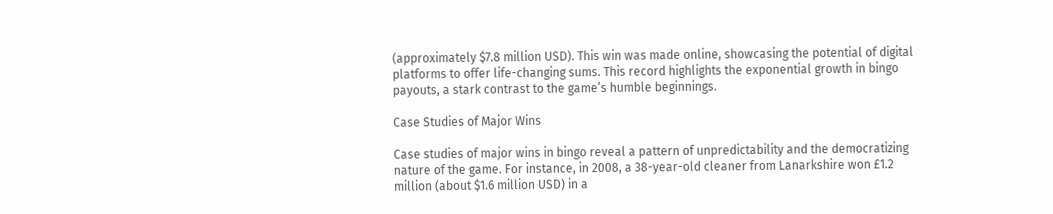(approximately $7.8 million USD). This win was made online, showcasing the potential of digital platforms to offer life-changing sums. This record highlights the exponential growth in bingo payouts, a stark contrast to the game’s humble beginnings.

Case Studies of Major Wins

Case studies of major wins in bingo reveal a pattern of unpredictability and the democratizing nature of the game. For instance, in 2008, a 38-year-old cleaner from Lanarkshire won £1.2 million (about $1.6 million USD) in a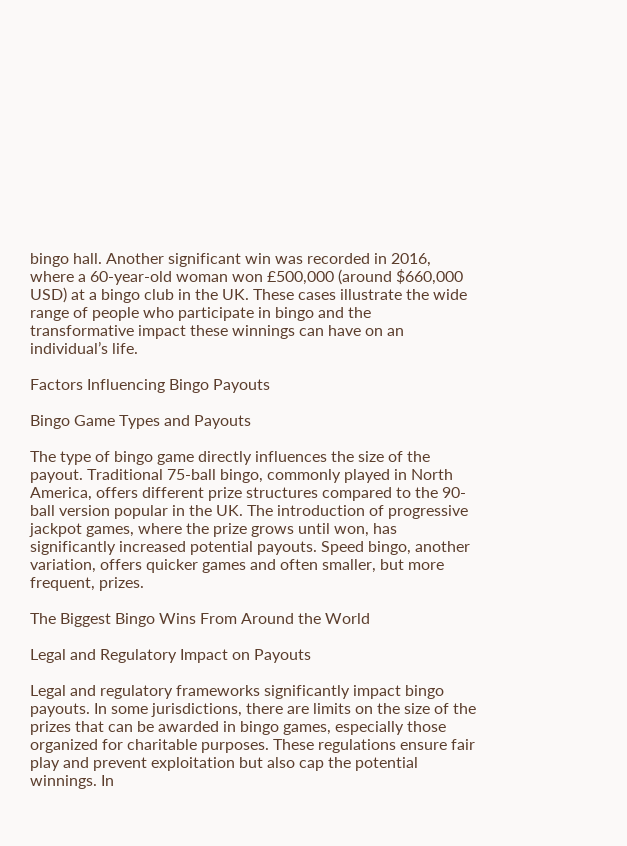bingo hall. Another significant win was recorded in 2016, where a 60-year-old woman won £500,000 (around $660,000 USD) at a bingo club in the UK. These cases illustrate the wide range of people who participate in bingo and the transformative impact these winnings can have on an individual’s life.

Factors Influencing Bingo Payouts

Bingo Game Types and Payouts

The type of bingo game directly influences the size of the payout. Traditional 75-ball bingo, commonly played in North America, offers different prize structures compared to the 90-ball version popular in the UK. The introduction of progressive jackpot games, where the prize grows until won, has significantly increased potential payouts. Speed bingo, another variation, offers quicker games and often smaller, but more frequent, prizes.

The Biggest Bingo Wins From Around the World

Legal and Regulatory Impact on Payouts

Legal and regulatory frameworks significantly impact bingo payouts. In some jurisdictions, there are limits on the size of the prizes that can be awarded in bingo games, especially those organized for charitable purposes. These regulations ensure fair play and prevent exploitation but also cap the potential winnings. In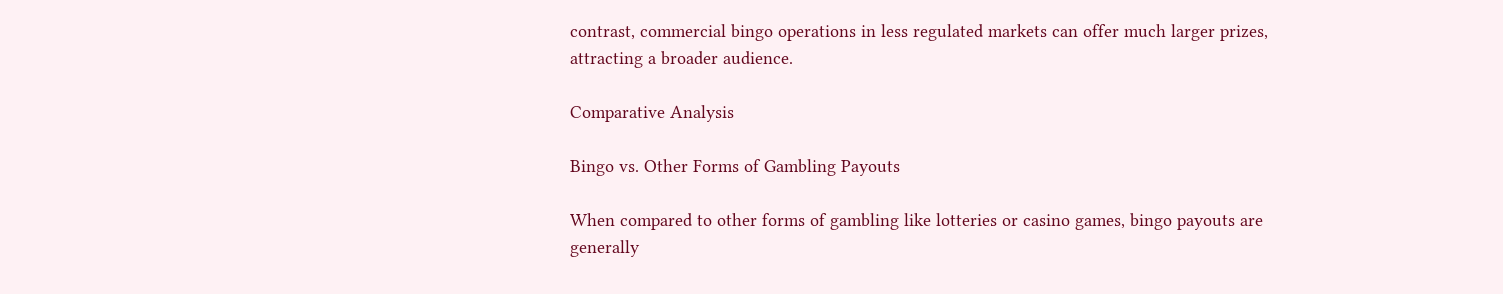contrast, commercial bingo operations in less regulated markets can offer much larger prizes, attracting a broader audience.

Comparative Analysis

Bingo vs. Other Forms of Gambling Payouts

When compared to other forms of gambling like lotteries or casino games, bingo payouts are generally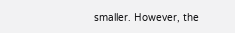smaller. However, the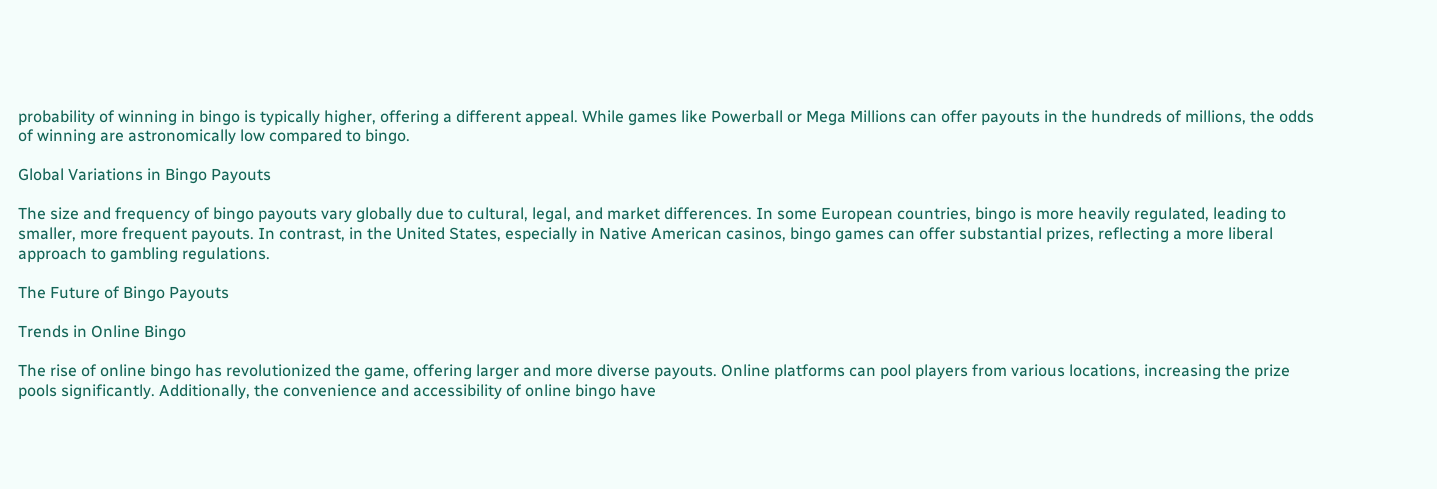probability of winning in bingo is typically higher, offering a different appeal. While games like Powerball or Mega Millions can offer payouts in the hundreds of millions, the odds of winning are astronomically low compared to bingo.

Global Variations in Bingo Payouts

The size and frequency of bingo payouts vary globally due to cultural, legal, and market differences. In some European countries, bingo is more heavily regulated, leading to smaller, more frequent payouts. In contrast, in the United States, especially in Native American casinos, bingo games can offer substantial prizes, reflecting a more liberal approach to gambling regulations.

The Future of Bingo Payouts

Trends in Online Bingo

The rise of online bingo has revolutionized the game, offering larger and more diverse payouts. Online platforms can pool players from various locations, increasing the prize pools significantly. Additionally, the convenience and accessibility of online bingo have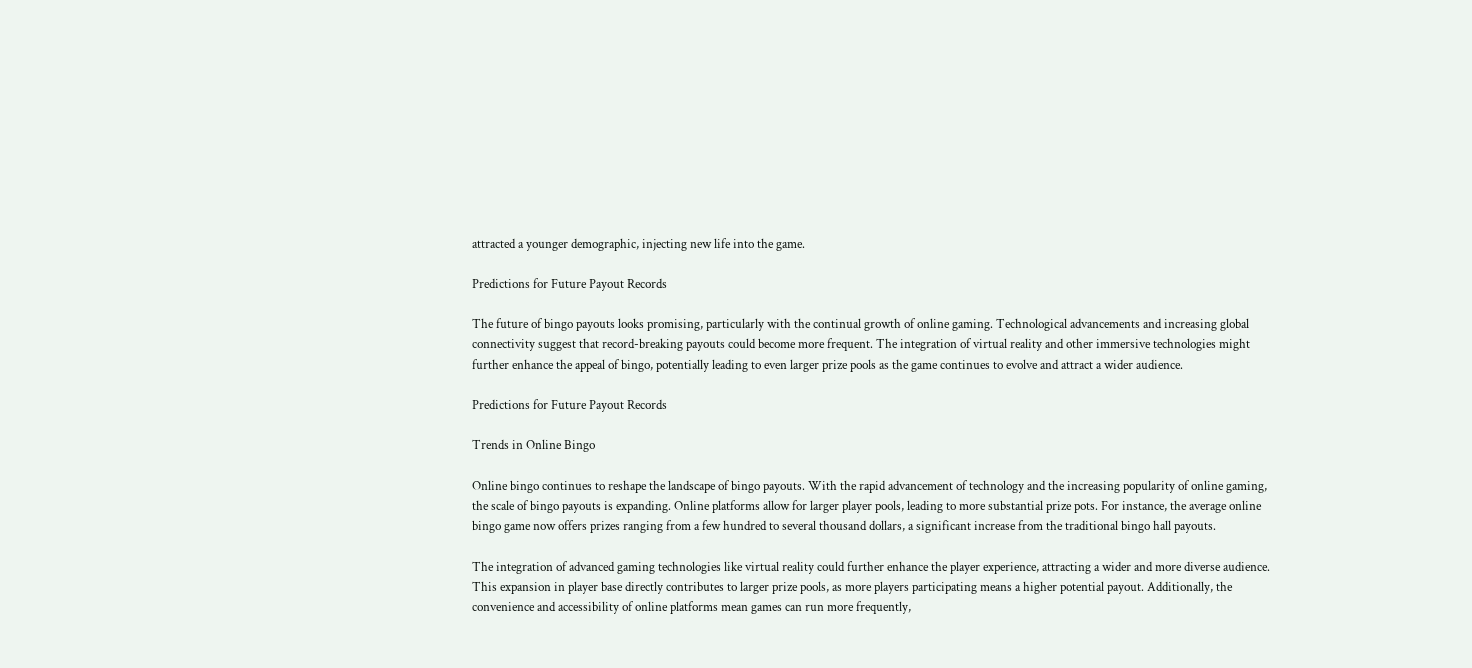attracted a younger demographic, injecting new life into the game.

Predictions for Future Payout Records

The future of bingo payouts looks promising, particularly with the continual growth of online gaming. Technological advancements and increasing global connectivity suggest that record-breaking payouts could become more frequent. The integration of virtual reality and other immersive technologies might further enhance the appeal of bingo, potentially leading to even larger prize pools as the game continues to evolve and attract a wider audience.

Predictions for Future Payout Records

Trends in Online Bingo

Online bingo continues to reshape the landscape of bingo payouts. With the rapid advancement of technology and the increasing popularity of online gaming, the scale of bingo payouts is expanding. Online platforms allow for larger player pools, leading to more substantial prize pots. For instance, the average online bingo game now offers prizes ranging from a few hundred to several thousand dollars, a significant increase from the traditional bingo hall payouts.

The integration of advanced gaming technologies like virtual reality could further enhance the player experience, attracting a wider and more diverse audience. This expansion in player base directly contributes to larger prize pools, as more players participating means a higher potential payout. Additionally, the convenience and accessibility of online platforms mean games can run more frequently,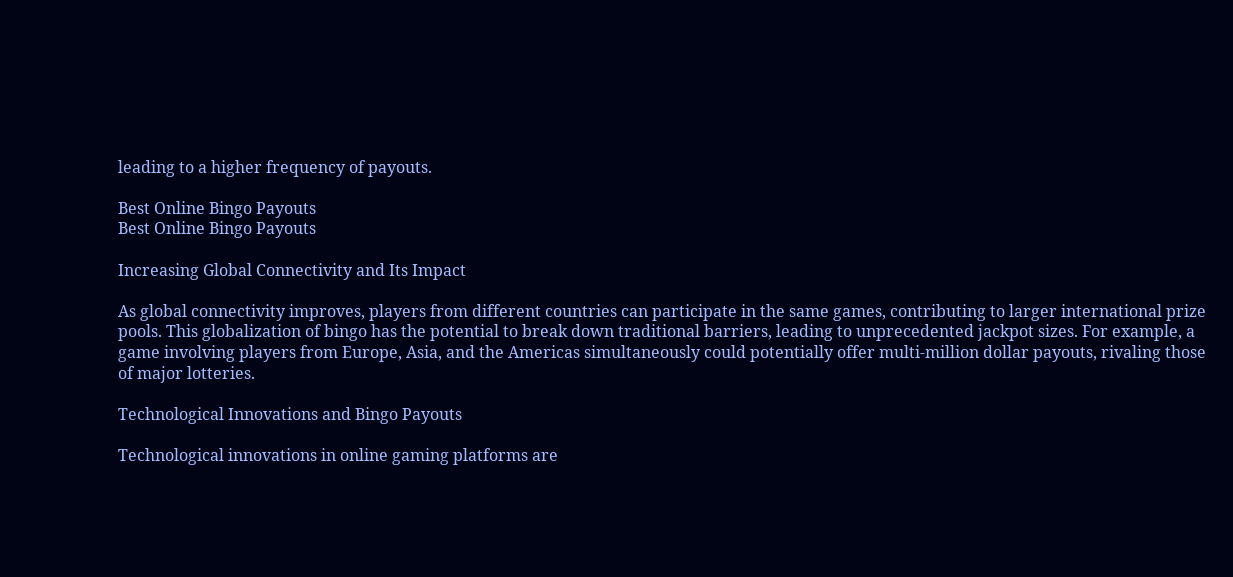leading to a higher frequency of payouts.

Best Online Bingo Payouts
Best Online Bingo Payouts

Increasing Global Connectivity and Its Impact

As global connectivity improves, players from different countries can participate in the same games, contributing to larger international prize pools. This globalization of bingo has the potential to break down traditional barriers, leading to unprecedented jackpot sizes. For example, a game involving players from Europe, Asia, and the Americas simultaneously could potentially offer multi-million dollar payouts, rivaling those of major lotteries.

Technological Innovations and Bingo Payouts

Technological innovations in online gaming platforms are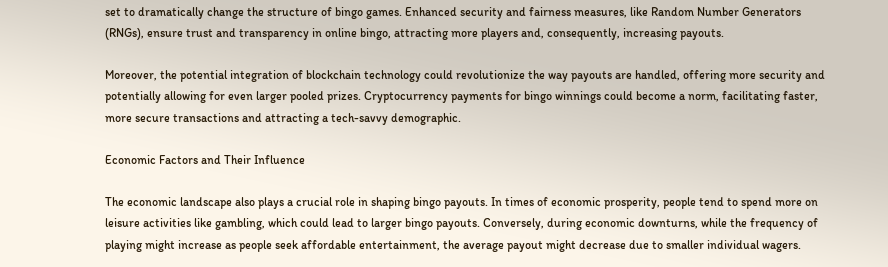set to dramatically change the structure of bingo games. Enhanced security and fairness measures, like Random Number Generators (RNGs), ensure trust and transparency in online bingo, attracting more players and, consequently, increasing payouts.

Moreover, the potential integration of blockchain technology could revolutionize the way payouts are handled, offering more security and potentially allowing for even larger pooled prizes. Cryptocurrency payments for bingo winnings could become a norm, facilitating faster, more secure transactions and attracting a tech-savvy demographic.

Economic Factors and Their Influence

The economic landscape also plays a crucial role in shaping bingo payouts. In times of economic prosperity, people tend to spend more on leisure activities like gambling, which could lead to larger bingo payouts. Conversely, during economic downturns, while the frequency of playing might increase as people seek affordable entertainment, the average payout might decrease due to smaller individual wagers.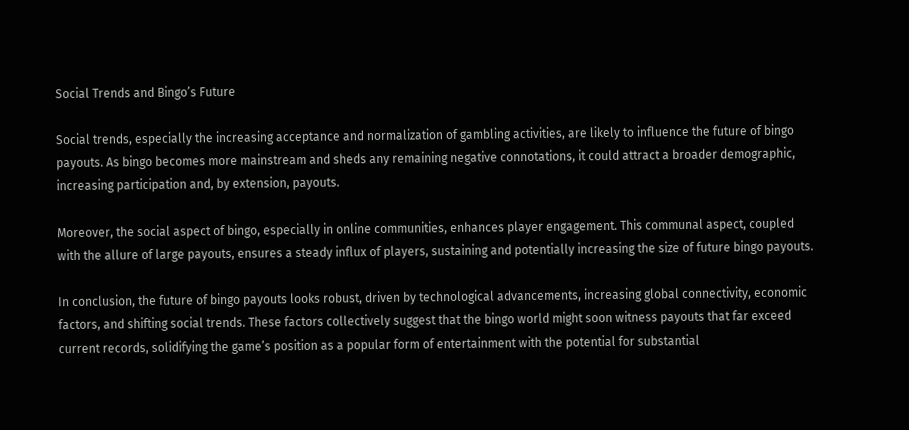Social Trends and Bingo’s Future

Social trends, especially the increasing acceptance and normalization of gambling activities, are likely to influence the future of bingo payouts. As bingo becomes more mainstream and sheds any remaining negative connotations, it could attract a broader demographic, increasing participation and, by extension, payouts.

Moreover, the social aspect of bingo, especially in online communities, enhances player engagement. This communal aspect, coupled with the allure of large payouts, ensures a steady influx of players, sustaining and potentially increasing the size of future bingo payouts.

In conclusion, the future of bingo payouts looks robust, driven by technological advancements, increasing global connectivity, economic factors, and shifting social trends. These factors collectively suggest that the bingo world might soon witness payouts that far exceed current records, solidifying the game’s position as a popular form of entertainment with the potential for substantial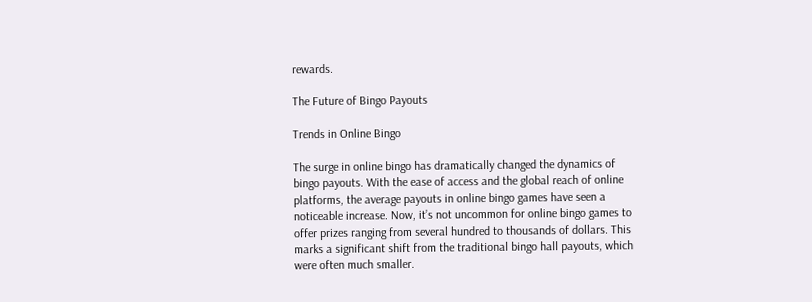rewards.

The Future of Bingo Payouts

Trends in Online Bingo

The surge in online bingo has dramatically changed the dynamics of bingo payouts. With the ease of access and the global reach of online platforms, the average payouts in online bingo games have seen a noticeable increase. Now, it’s not uncommon for online bingo games to offer prizes ranging from several hundred to thousands of dollars. This marks a significant shift from the traditional bingo hall payouts, which were often much smaller.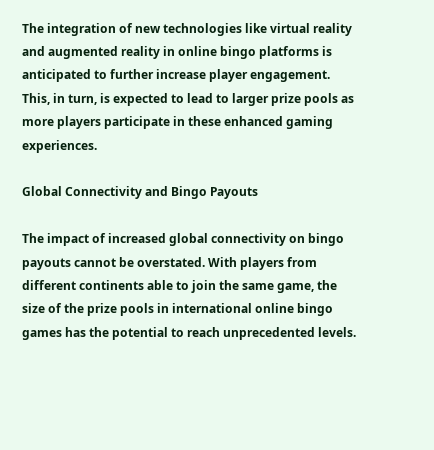The integration of new technologies like virtual reality and augmented reality in online bingo platforms is anticipated to further increase player engagement. This, in turn, is expected to lead to larger prize pools as more players participate in these enhanced gaming experiences.

Global Connectivity and Bingo Payouts

The impact of increased global connectivity on bingo payouts cannot be overstated. With players from different continents able to join the same game, the size of the prize pools in international online bingo games has the potential to reach unprecedented levels.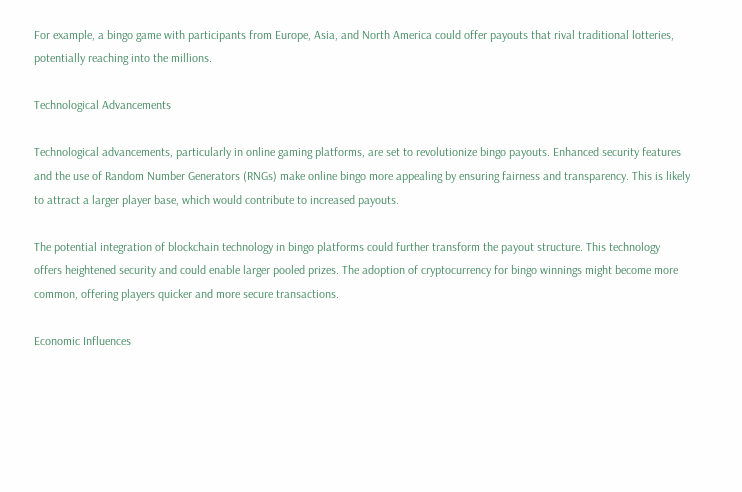For example, a bingo game with participants from Europe, Asia, and North America could offer payouts that rival traditional lotteries, potentially reaching into the millions.

Technological Advancements

Technological advancements, particularly in online gaming platforms, are set to revolutionize bingo payouts. Enhanced security features and the use of Random Number Generators (RNGs) make online bingo more appealing by ensuring fairness and transparency. This is likely to attract a larger player base, which would contribute to increased payouts.

The potential integration of blockchain technology in bingo platforms could further transform the payout structure. This technology offers heightened security and could enable larger pooled prizes. The adoption of cryptocurrency for bingo winnings might become more common, offering players quicker and more secure transactions.

Economic Influences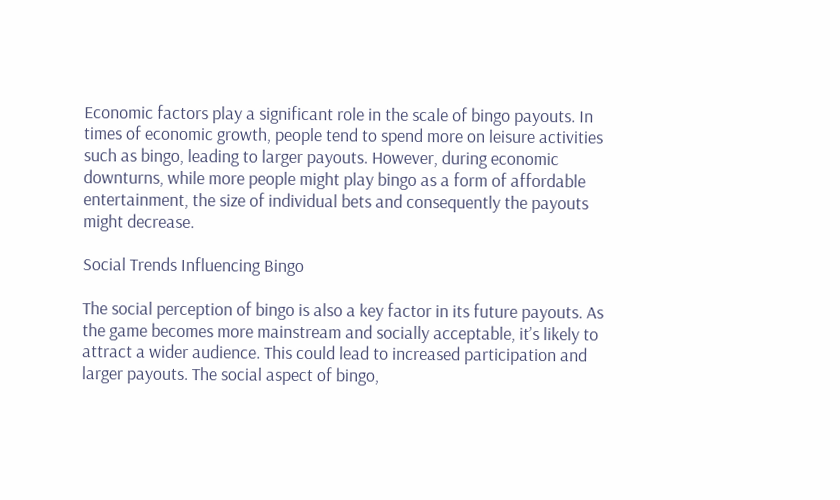Economic factors play a significant role in the scale of bingo payouts. In times of economic growth, people tend to spend more on leisure activities such as bingo, leading to larger payouts. However, during economic downturns, while more people might play bingo as a form of affordable entertainment, the size of individual bets and consequently the payouts might decrease.

Social Trends Influencing Bingo

The social perception of bingo is also a key factor in its future payouts. As the game becomes more mainstream and socially acceptable, it’s likely to attract a wider audience. This could lead to increased participation and larger payouts. The social aspect of bingo,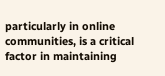particularly in online communities, is a critical factor in maintaining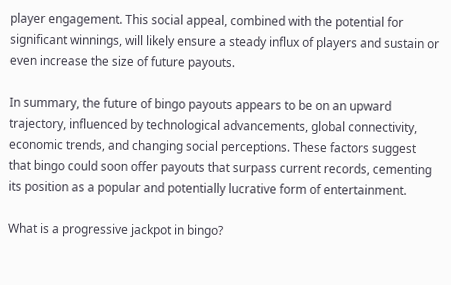player engagement. This social appeal, combined with the potential for significant winnings, will likely ensure a steady influx of players and sustain or even increase the size of future payouts.

In summary, the future of bingo payouts appears to be on an upward trajectory, influenced by technological advancements, global connectivity, economic trends, and changing social perceptions. These factors suggest that bingo could soon offer payouts that surpass current records, cementing its position as a popular and potentially lucrative form of entertainment.

What is a progressive jackpot in bingo?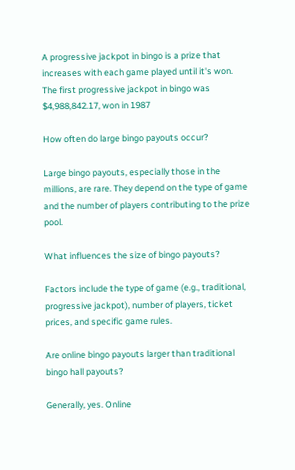A progressive jackpot in bingo is a prize that increases with each game played until it's won. The first progressive jackpot in bingo was $4,988,842.17, won in 1987

How often do large bingo payouts occur?

Large bingo payouts, especially those in the millions, are rare. They depend on the type of game and the number of players contributing to the prize pool.

What influences the size of bingo payouts?

Factors include the type of game (e.g., traditional, progressive jackpot), number of players, ticket prices, and specific game rules.

Are online bingo payouts larger than traditional bingo hall payouts?

Generally, yes. Online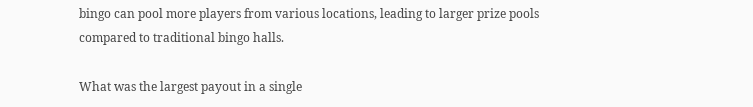bingo can pool more players from various locations, leading to larger prize pools compared to traditional bingo halls.

What was the largest payout in a single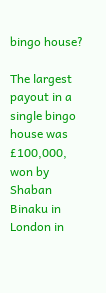bingo house?

The largest payout in a single bingo house was £100,000, won by Shaban Binaku in London in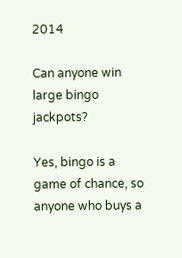2014

Can anyone win large bingo jackpots?

Yes, bingo is a game of chance, so anyone who buys a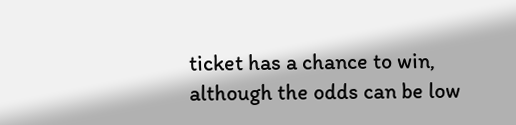ticket has a chance to win, although the odds can be low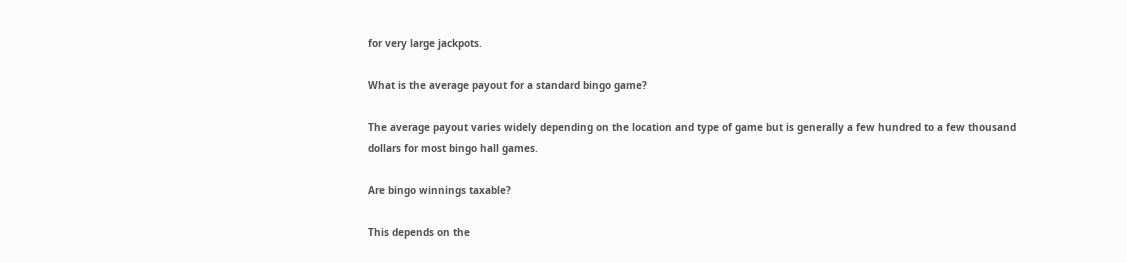for very large jackpots.

What is the average payout for a standard bingo game?

The average payout varies widely depending on the location and type of game but is generally a few hundred to a few thousand dollars for most bingo hall games.

Are bingo winnings taxable?

This depends on the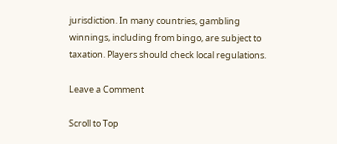jurisdiction. In many countries, gambling winnings, including from bingo, are subject to taxation. Players should check local regulations.

Leave a Comment

Scroll to Top